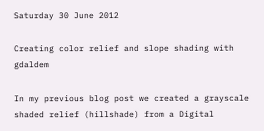Saturday 30 June 2012

Creating color relief and slope shading with gdaldem

In my previous blog post we created a grayscale shaded relief (hillshade) from a Digital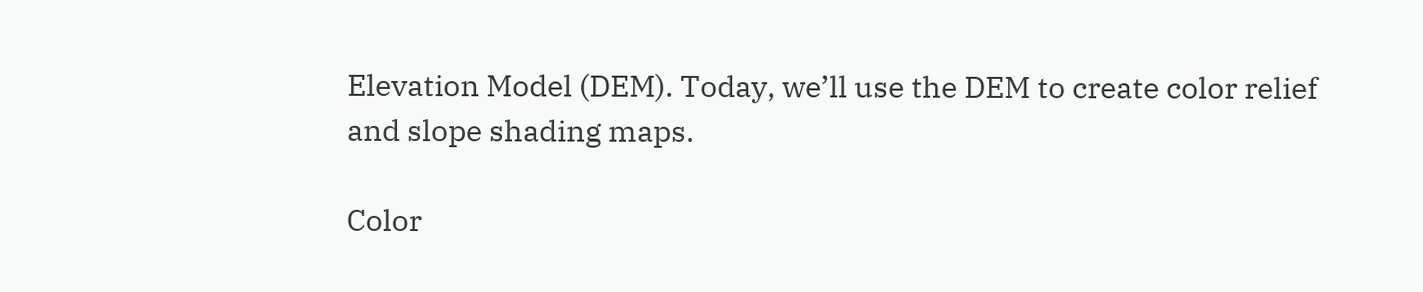Elevation Model (DEM). Today, we’ll use the DEM to create color relief and slope shading maps.

Color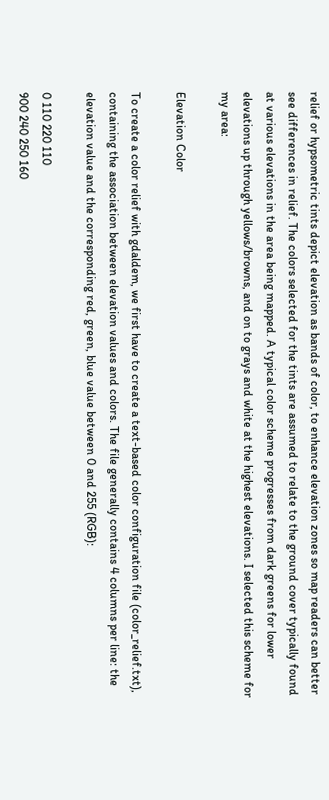relief or hypsometric tints depict elevation as bands of color, to enhance elevation zones so map readers can better see differences in relief. The colors selected for the tints are assumed to relate to the ground cover typically found at various elevations in the area being mapped. A typical color scheme progresses from dark greens for lower elevations up through yellows/browns, and on to grays and white at the highest elevations. I selected this scheme for my area:

Elevation Color

To create a color relief with gdaldem, we first have to create a text-based color configuration file (color_relief.txt), containing the association between elevation values and colors. The file generally contains 4 columns per line: the elevation value and the corresponding red, green, blue value between 0 and 255 (RGB):

0 110 220 110
900 240 250 160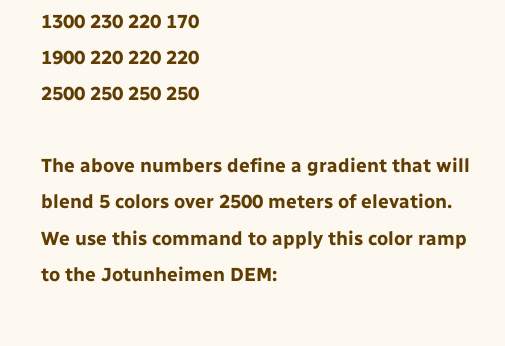1300 230 220 170
1900 220 220 220
2500 250 250 250

The above numbers define a gradient that will blend 5 colors over 2500 meters of elevation. We use this command to apply this color ramp to the Jotunheimen DEM: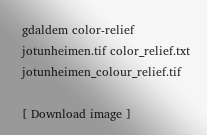gdaldem color-relief jotunheimen.tif color_relief.txt jotunheimen_colour_relief.tif

[ Download image ]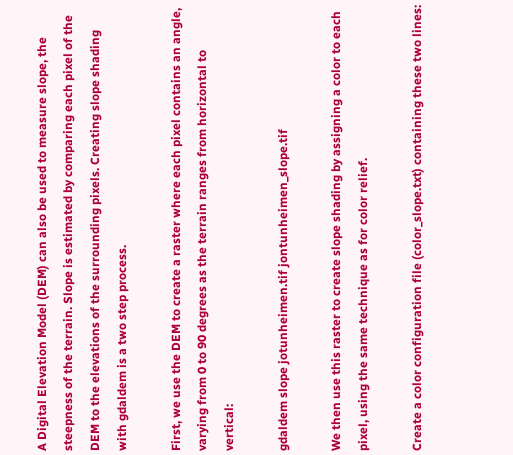A Digital Elevation Model (DEM) can also be used to measure slope, the steepness of the terrain. Slope is estimated by comparing each pixel of the DEM to the elevations of the surrounding pixels. Creating slope shading with gdaldem is a two step process.

First, we use the DEM to create a raster where each pixel contains an angle, varying from 0 to 90 degrees as the terrain ranges from horizontal to vertical:

gdaldem slope jotunheimen.tif jontunheimen_slope.tif

We then use this raster to create slope shading by assigning a color to each pixel, using the same technique as for color relief.

Create a color configuration file (color_slope.txt) containing these two lines: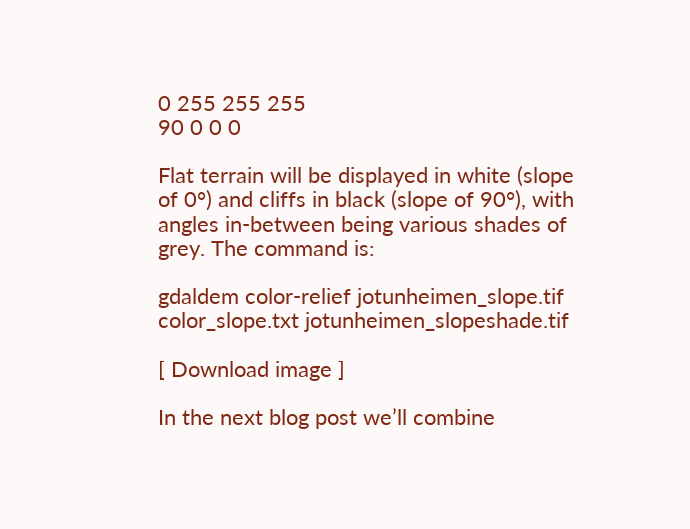0 255 255 255
90 0 0 0

Flat terrain will be displayed in white (slope of 0°) and cliffs in black (slope of 90°), with angles in-between being various shades of grey. The command is:

gdaldem color-relief jotunheimen_slope.tif color_slope.txt jotunheimen_slopeshade.tif

[ Download image ]

In the next blog post we’ll combine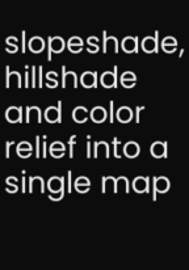slopeshade, hillshade and color relief into a single map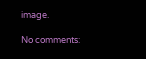image.

No comments: